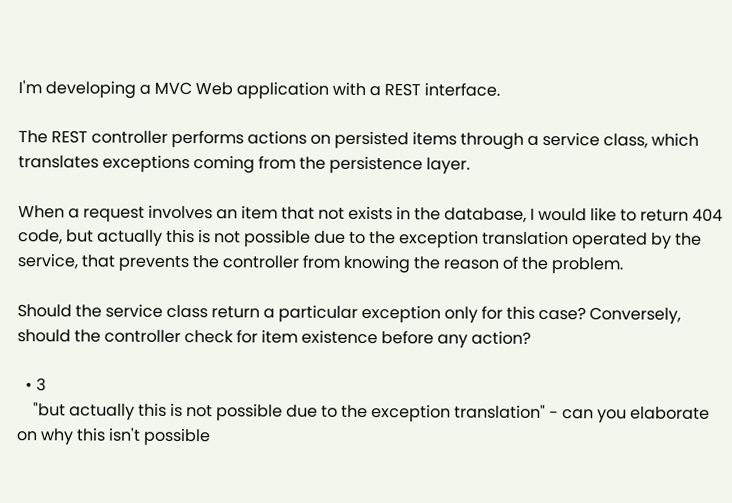I'm developing a MVC Web application with a REST interface.

The REST controller performs actions on persisted items through a service class, which translates exceptions coming from the persistence layer.

When a request involves an item that not exists in the database, I would like to return 404 code, but actually this is not possible due to the exception translation operated by the service, that prevents the controller from knowing the reason of the problem.

Should the service class return a particular exception only for this case? Conversely, should the controller check for item existence before any action?

  • 3
    "but actually this is not possible due to the exception translation" - can you elaborate on why this isn't possible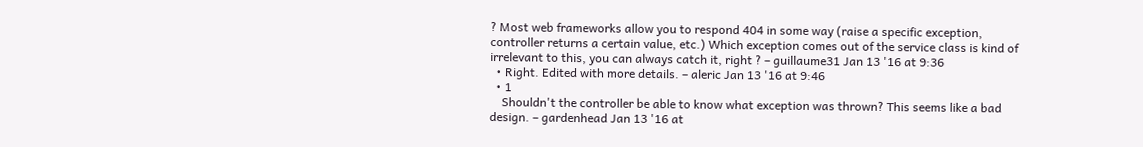? Most web frameworks allow you to respond 404 in some way (raise a specific exception, controller returns a certain value, etc.) Which exception comes out of the service class is kind of irrelevant to this, you can always catch it, right ? – guillaume31 Jan 13 '16 at 9:36
  • Right. Edited with more details. – aleric Jan 13 '16 at 9:46
  • 1
    Shouldn't the controller be able to know what exception was thrown? This seems like a bad design. – gardenhead Jan 13 '16 at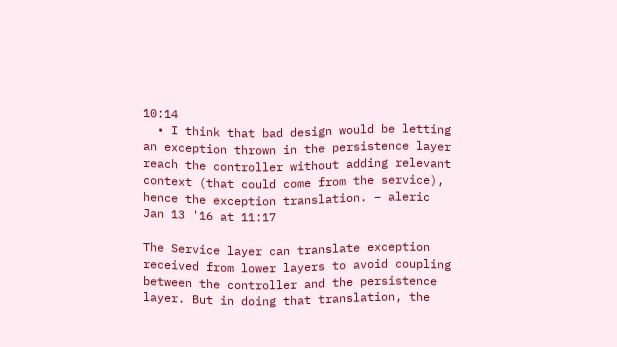10:14
  • I think that bad design would be letting an exception thrown in the persistence layer reach the controller without adding relevant context (that could come from the service), hence the exception translation. – aleric Jan 13 '16 at 11:17

The Service layer can translate exception received from lower layers to avoid coupling between the controller and the persistence layer. But in doing that translation, the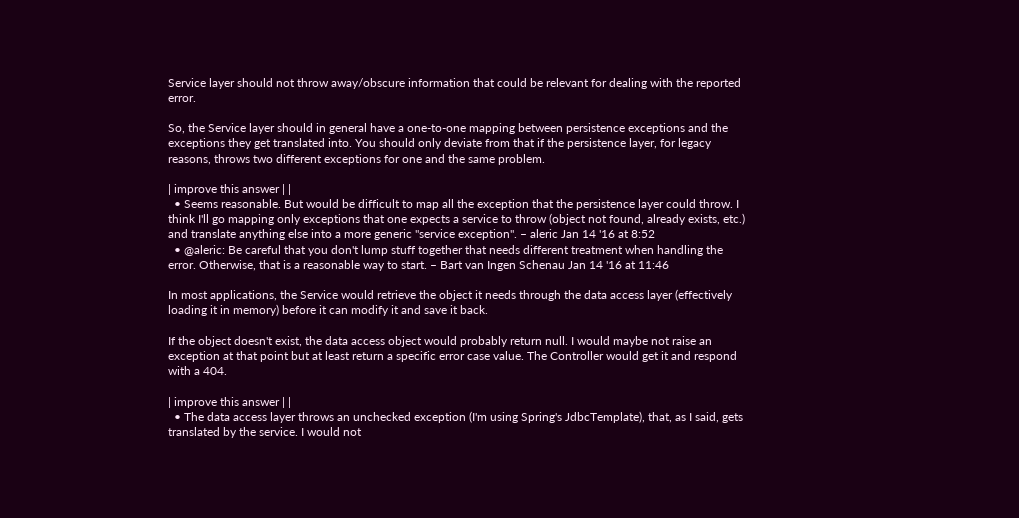Service layer should not throw away/obscure information that could be relevant for dealing with the reported error.

So, the Service layer should in general have a one-to-one mapping between persistence exceptions and the exceptions they get translated into. You should only deviate from that if the persistence layer, for legacy reasons, throws two different exceptions for one and the same problem.

| improve this answer | |
  • Seems reasonable. But would be difficult to map all the exception that the persistence layer could throw. I think I'll go mapping only exceptions that one expects a service to throw (object not found, already exists, etc.) and translate anything else into a more generic "service exception". – aleric Jan 14 '16 at 8:52
  • @aleric: Be careful that you don't lump stuff together that needs different treatment when handling the error. Otherwise, that is a reasonable way to start. – Bart van Ingen Schenau Jan 14 '16 at 11:46

In most applications, the Service would retrieve the object it needs through the data access layer (effectively loading it in memory) before it can modify it and save it back.

If the object doesn't exist, the data access object would probably return null. I would maybe not raise an exception at that point but at least return a specific error case value. The Controller would get it and respond with a 404.

| improve this answer | |
  • The data access layer throws an unchecked exception (I'm using Spring's JdbcTemplate), that, as I said, gets translated by the service. I would not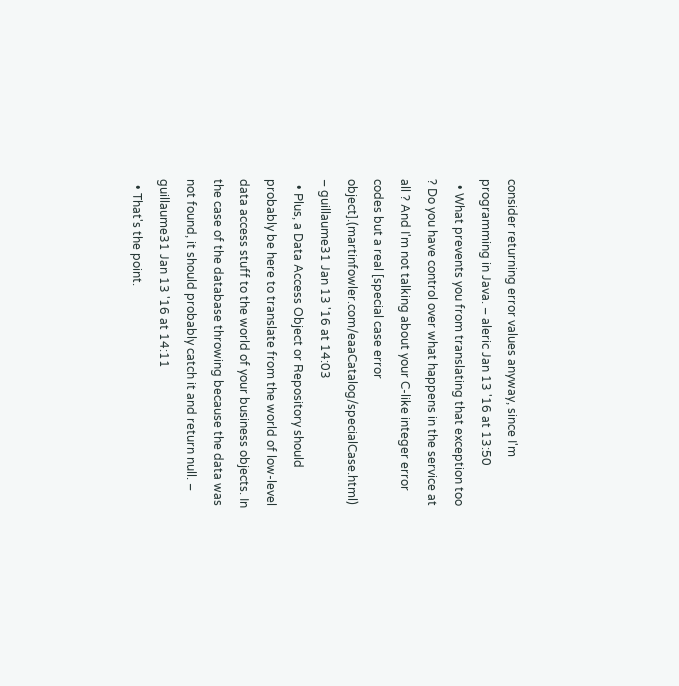consider returning error values anyway, since I'm programming in Java. – aleric Jan 13 '16 at 13:50
  • What prevents you from translating that exception too ? Do you have control over what happens in the service at all ? And I'm not talking about your C-like integer error codes but a real [special case error object].(martinfowler.com/eaaCatalog/specialCase.html) – guillaume31 Jan 13 '16 at 14:03
  • Plus, a Data Access Object or Repository should probably be here to translate from the world of low-level data access stuff to the world of your business objects. In the case of the database throwing because the data was not found, it should probably catch it and return null. – guillaume31 Jan 13 '16 at 14:11
  • That's the point.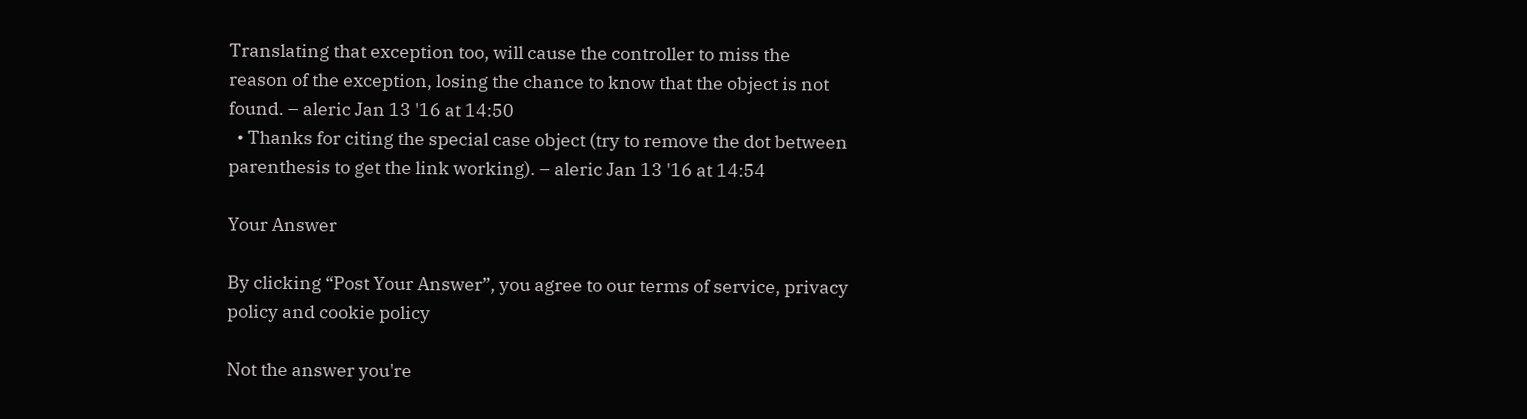Translating that exception too, will cause the controller to miss the reason of the exception, losing the chance to know that the object is not found. – aleric Jan 13 '16 at 14:50
  • Thanks for citing the special case object (try to remove the dot between parenthesis to get the link working). – aleric Jan 13 '16 at 14:54

Your Answer

By clicking “Post Your Answer”, you agree to our terms of service, privacy policy and cookie policy

Not the answer you're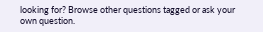looking for? Browse other questions tagged or ask your own question.